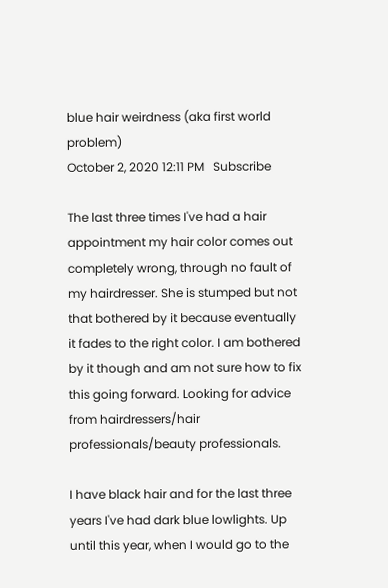blue hair weirdness (aka first world problem)
October 2, 2020 12:11 PM   Subscribe

The last three times I've had a hair appointment my hair color comes out completely wrong, through no fault of my hairdresser. She is stumped but not that bothered by it because eventually it fades to the right color. I am bothered by it though and am not sure how to fix this going forward. Looking for advice from hairdressers/hair professionals/beauty professionals.

I have black hair and for the last three years I've had dark blue lowlights. Up until this year, when I would go to the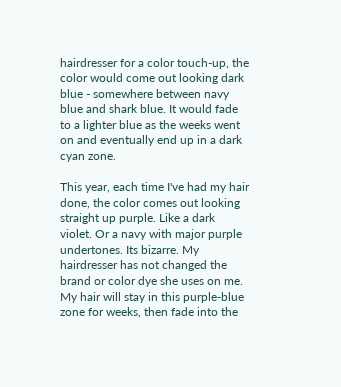hairdresser for a color touch-up, the color would come out looking dark blue - somewhere between navy blue and shark blue. It would fade to a lighter blue as the weeks went on and eventually end up in a dark cyan zone.

This year, each time I've had my hair done, the color comes out looking straight up purple. Like a dark violet. Or a navy with major purple undertones. Its bizarre. My hairdresser has not changed the brand or color dye she uses on me. My hair will stay in this purple-blue zone for weeks, then fade into the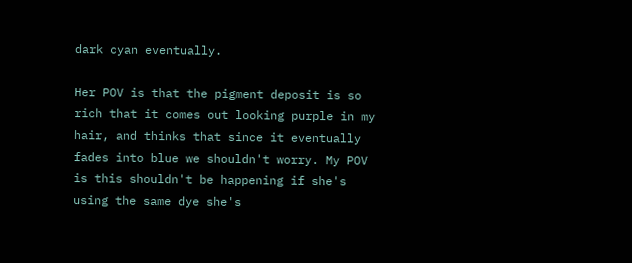dark cyan eventually.

Her POV is that the pigment deposit is so rich that it comes out looking purple in my hair, and thinks that since it eventually fades into blue we shouldn't worry. My POV is this shouldn't be happening if she's using the same dye she's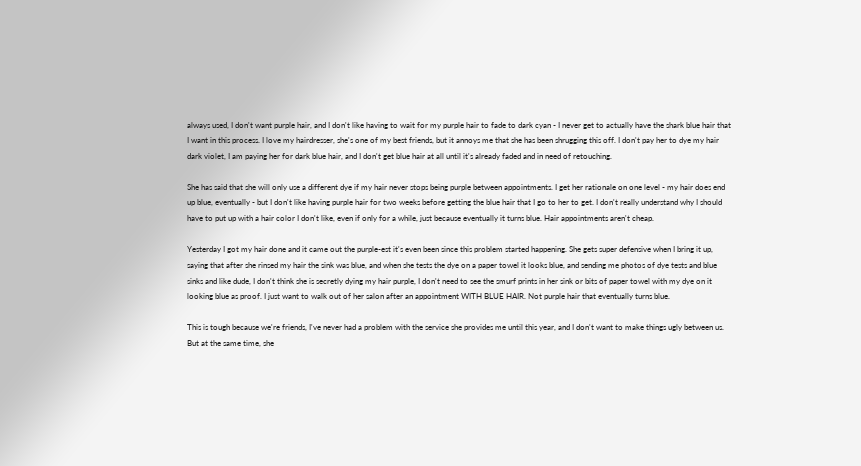always used, I don't want purple hair, and I don't like having to wait for my purple hair to fade to dark cyan - I never get to actually have the shark blue hair that I want in this process. I love my hairdresser, she's one of my best friends, but it annoys me that she has been shrugging this off. I don't pay her to dye my hair dark violet, I am paying her for dark blue hair, and I don't get blue hair at all until it's already faded and in need of retouching.

She has said that she will only use a different dye if my hair never stops being purple between appointments. I get her rationale on one level - my hair does end up blue, eventually - but I don't like having purple hair for two weeks before getting the blue hair that I go to her to get. I don't really understand why I should have to put up with a hair color I don't like, even if only for a while, just because eventually it turns blue. Hair appointments aren't cheap.

Yesterday I got my hair done and it came out the purple-est it's even been since this problem started happening. She gets super defensive when I bring it up, saying that after she rinsed my hair the sink was blue, and when she tests the dye on a paper towel it looks blue, and sending me photos of dye tests and blue sinks and like dude, I don't think she is secretly dying my hair purple, I don't need to see the smurf prints in her sink or bits of paper towel with my dye on it looking blue as proof. I just want to walk out of her salon after an appointment WITH BLUE HAIR. Not purple hair that eventually turns blue.

This is tough because we're friends, I've never had a problem with the service she provides me until this year, and I don't want to make things ugly between us. But at the same time, she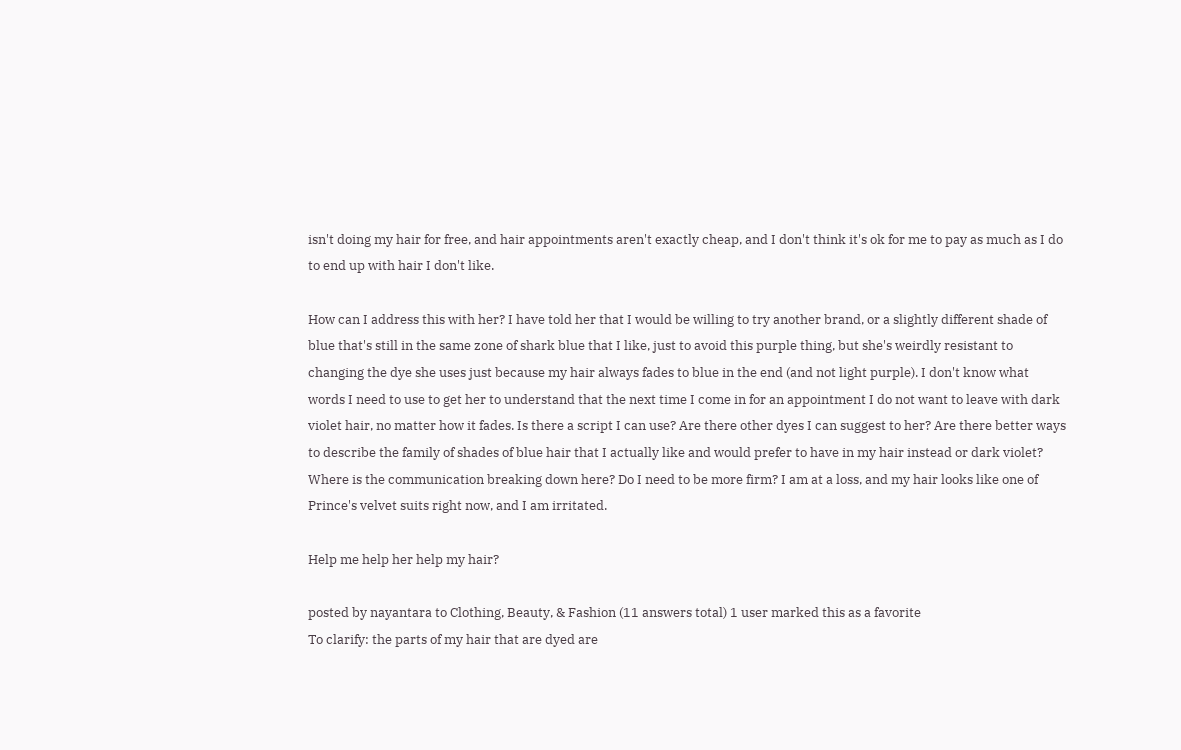isn't doing my hair for free, and hair appointments aren't exactly cheap, and I don't think it's ok for me to pay as much as I do to end up with hair I don't like.

How can I address this with her? I have told her that I would be willing to try another brand, or a slightly different shade of blue that's still in the same zone of shark blue that I like, just to avoid this purple thing, but she's weirdly resistant to changing the dye she uses just because my hair always fades to blue in the end (and not light purple). I don't know what words I need to use to get her to understand that the next time I come in for an appointment I do not want to leave with dark violet hair, no matter how it fades. Is there a script I can use? Are there other dyes I can suggest to her? Are there better ways to describe the family of shades of blue hair that I actually like and would prefer to have in my hair instead or dark violet? Where is the communication breaking down here? Do I need to be more firm? I am at a loss, and my hair looks like one of Prince's velvet suits right now, and I am irritated.

Help me help her help my hair?

posted by nayantara to Clothing, Beauty, & Fashion (11 answers total) 1 user marked this as a favorite
To clarify: the parts of my hair that are dyed are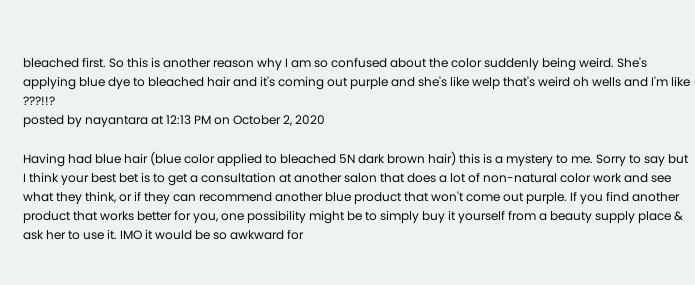bleached first. So this is another reason why I am so confused about the color suddenly being weird. She's applying blue dye to bleached hair and it's coming out purple and she's like welp that's weird oh wells and I'm like ???!!?
posted by nayantara at 12:13 PM on October 2, 2020

Having had blue hair (blue color applied to bleached 5N dark brown hair) this is a mystery to me. Sorry to say but I think your best bet is to get a consultation at another salon that does a lot of non-natural color work and see what they think, or if they can recommend another blue product that won't come out purple. If you find another product that works better for you, one possibility might be to simply buy it yourself from a beauty supply place & ask her to use it. IMO it would be so awkward for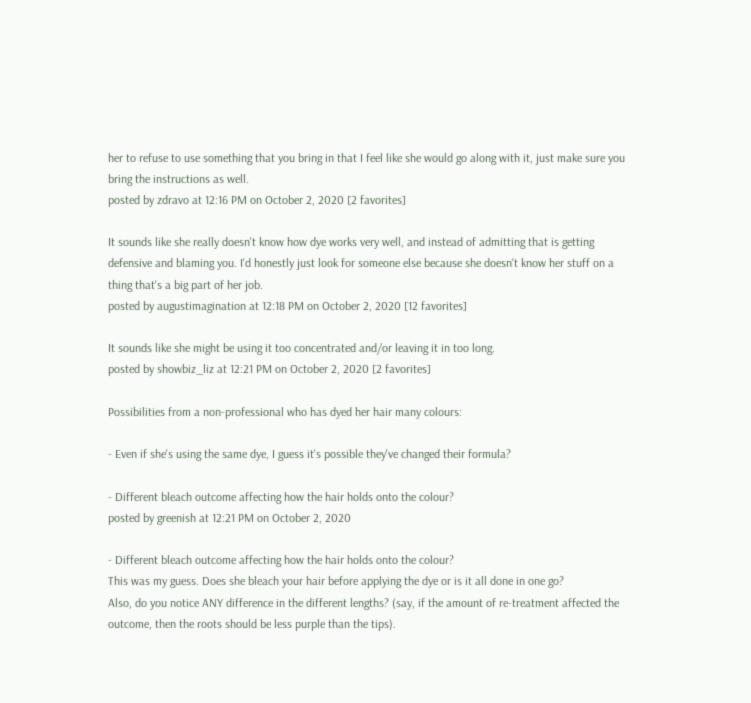her to refuse to use something that you bring in that I feel like she would go along with it, just make sure you bring the instructions as well.
posted by zdravo at 12:16 PM on October 2, 2020 [2 favorites]

It sounds like she really doesn't know how dye works very well, and instead of admitting that is getting defensive and blaming you. I'd honestly just look for someone else because she doesn't know her stuff on a thing that's a big part of her job.
posted by augustimagination at 12:18 PM on October 2, 2020 [12 favorites]

It sounds like she might be using it too concentrated and/or leaving it in too long.
posted by showbiz_liz at 12:21 PM on October 2, 2020 [2 favorites]

Possibilities from a non-professional who has dyed her hair many colours:

- Even if she's using the same dye, I guess it's possible they've changed their formula?

- Different bleach outcome affecting how the hair holds onto the colour?
posted by greenish at 12:21 PM on October 2, 2020

- Different bleach outcome affecting how the hair holds onto the colour?
This was my guess. Does she bleach your hair before applying the dye or is it all done in one go?
Also, do you notice ANY difference in the different lengths? (say, if the amount of re-treatment affected the outcome, then the roots should be less purple than the tips).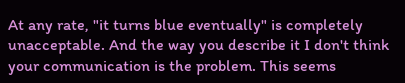At any rate, "it turns blue eventually" is completely unacceptable. And the way you describe it I don't think your communication is the problem. This seems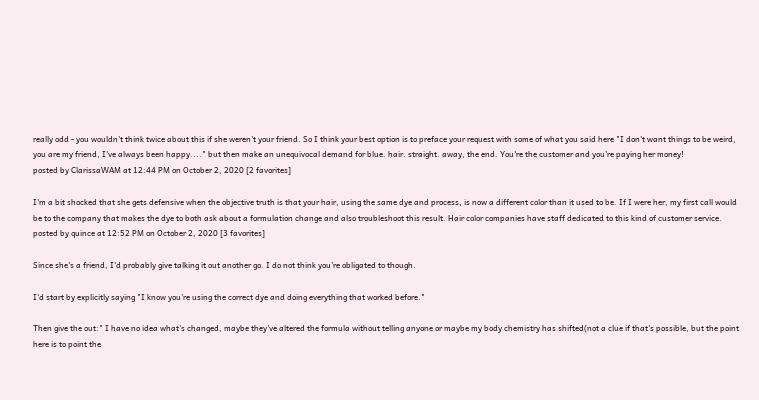really odd - you wouldn't think twice about this if she weren't your friend. So I think your best option is to preface your request with some of what you said here "I don't want things to be weird, you are my friend, I've always been happy...." but then make an unequivocal demand for blue. hair. straight. away, the end. You're the customer and you're paying her money!
posted by ClarissaWAM at 12:44 PM on October 2, 2020 [2 favorites]

I'm a bit shocked that she gets defensive when the objective truth is that your hair, using the same dye and process, is now a different color than it used to be. If I were her, my first call would be to the company that makes the dye to both ask about a formulation change and also troubleshoot this result. Hair color companies have staff dedicated to this kind of customer service.
posted by quince at 12:52 PM on October 2, 2020 [3 favorites]

Since she's a friend, I'd probably give talking it out another go. I do not think you're obligated to though.

I'd start by explicitly saying "I know you're using the correct dye and doing everything that worked before."

Then give the out:" I have no idea what's changed, maybe they've altered the formula without telling anyone or maybe my body chemistry has shifted(not a clue if that's possible, but the point here is to point the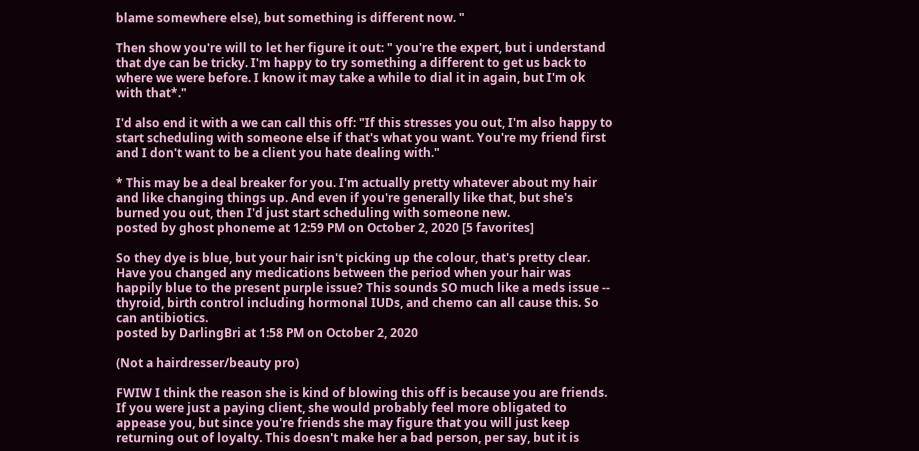blame somewhere else), but something is different now. "

Then show you're will to let her figure it out: " you're the expert, but i understand that dye can be tricky. I'm happy to try something a different to get us back to where we were before. I know it may take a while to dial it in again, but I'm ok with that*."

I'd also end it with a we can call this off: "If this stresses you out, I'm also happy to start scheduling with someone else if that's what you want. You're my friend first and I don't want to be a client you hate dealing with."

* This may be a deal breaker for you. I'm actually pretty whatever about my hair and like changing things up. And even if you're generally like that, but she's burned you out, then I'd just start scheduling with someone new.
posted by ghost phoneme at 12:59 PM on October 2, 2020 [5 favorites]

So they dye is blue, but your hair isn't picking up the colour, that's pretty clear. Have you changed any medications between the period when your hair was happily blue to the present purple issue? This sounds SO much like a meds issue -- thyroid, birth control including hormonal IUDs, and chemo can all cause this. So can antibiotics.
posted by DarlingBri at 1:58 PM on October 2, 2020

(Not a hairdresser/beauty pro)

FWIW I think the reason she is kind of blowing this off is because you are friends. If you were just a paying client, she would probably feel more obligated to appease you, but since you're friends she may figure that you will just keep returning out of loyalty. This doesn't make her a bad person, per say, but it is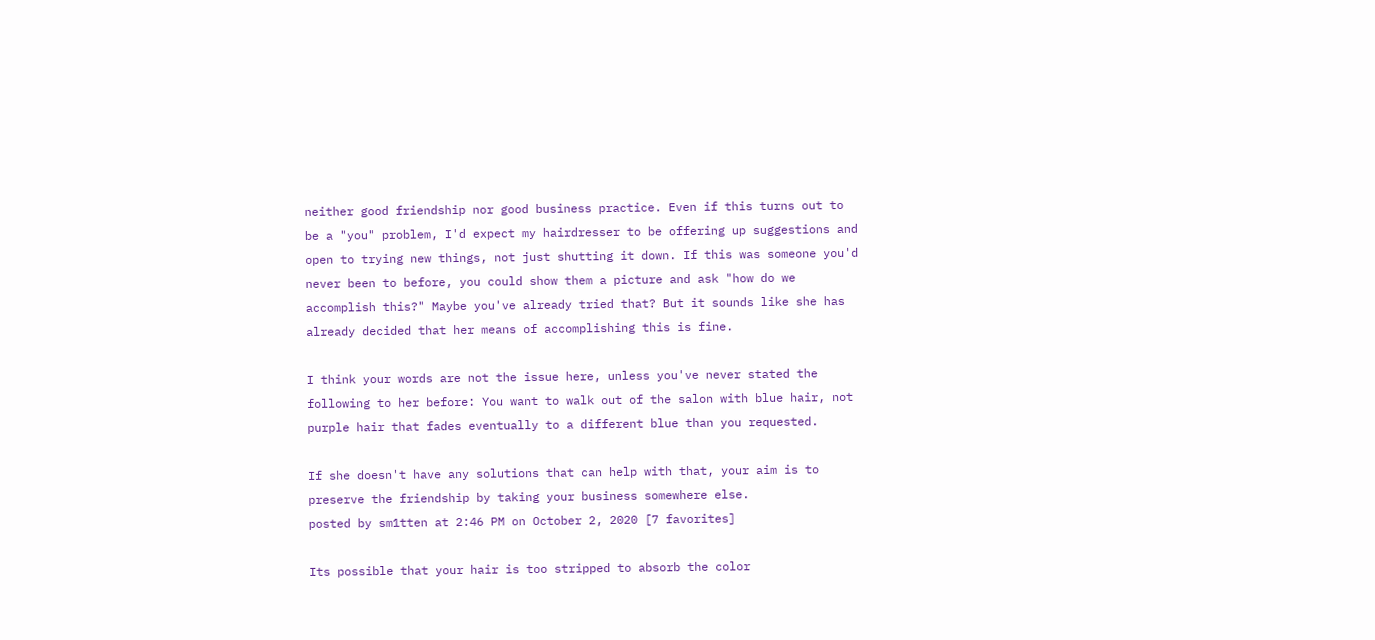neither good friendship nor good business practice. Even if this turns out to be a "you" problem, I'd expect my hairdresser to be offering up suggestions and open to trying new things, not just shutting it down. If this was someone you'd never been to before, you could show them a picture and ask "how do we accomplish this?" Maybe you've already tried that? But it sounds like she has already decided that her means of accomplishing this is fine.

I think your words are not the issue here, unless you've never stated the following to her before: You want to walk out of the salon with blue hair, not purple hair that fades eventually to a different blue than you requested.

If she doesn't have any solutions that can help with that, your aim is to preserve the friendship by taking your business somewhere else.
posted by sm1tten at 2:46 PM on October 2, 2020 [7 favorites]

Its possible that your hair is too stripped to absorb the color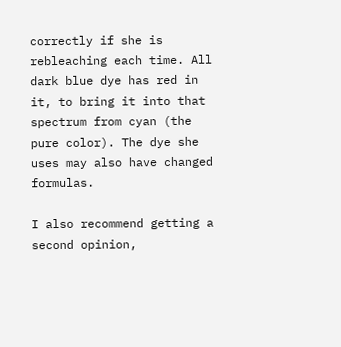correctly if she is rebleaching each time. All dark blue dye has red in it, to bring it into that spectrum from cyan (the pure color). The dye she uses may also have changed formulas.

I also recommend getting a second opinion,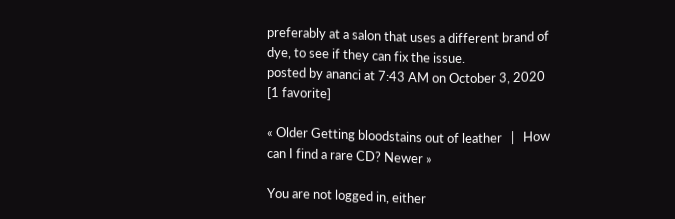preferably at a salon that uses a different brand of dye, to see if they can fix the issue.
posted by ananci at 7:43 AM on October 3, 2020 [1 favorite]

« Older Getting bloodstains out of leather   |   How can I find a rare CD? Newer »

You are not logged in, either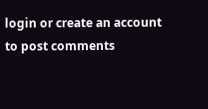login or create an account to post comments